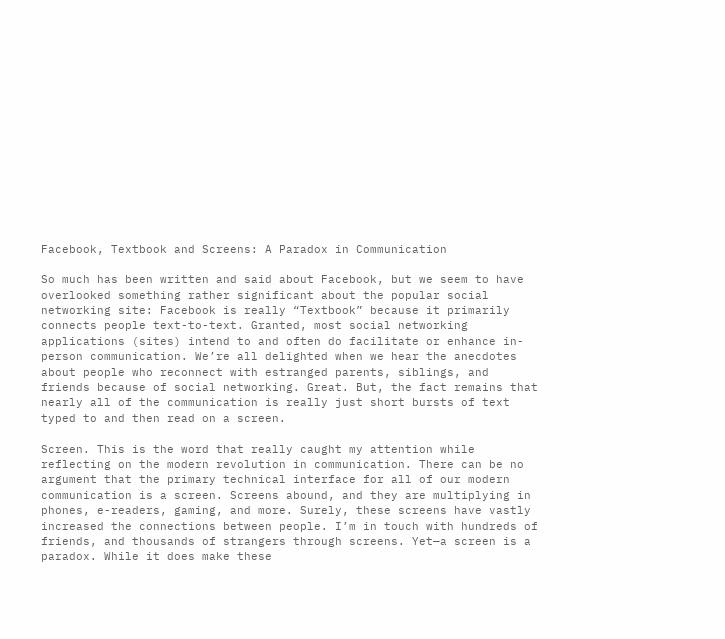Facebook, Textbook and Screens: A Paradox in Communication

So much has been written and said about Facebook, but we seem to have overlooked something rather significant about the popular social networking site: Facebook is really “Textbook” because it primarily connects people text-to-text. Granted, most social networking applications (sites) intend to and often do facilitate or enhance in-person communication. We’re all delighted when we hear the anecdotes about people who reconnect with estranged parents, siblings, and friends because of social networking. Great. But, the fact remains that nearly all of the communication is really just short bursts of text typed to and then read on a screen.

Screen. This is the word that really caught my attention while reflecting on the modern revolution in communication. There can be no argument that the primary technical interface for all of our modern communication is a screen. Screens abound, and they are multiplying in phones, e-readers, gaming, and more. Surely, these screens have vastly increased the connections between people. I’m in touch with hundreds of friends, and thousands of strangers through screens. Yet—a screen is a paradox. While it does make these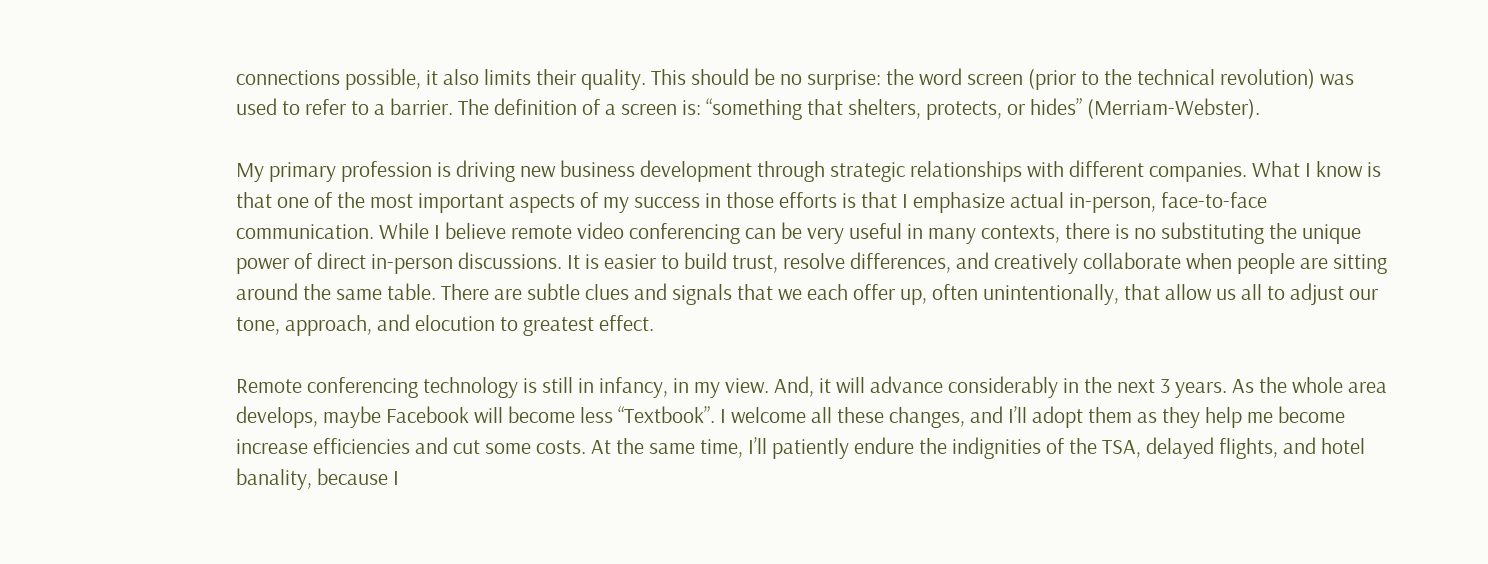connections possible, it also limits their quality. This should be no surprise: the word screen (prior to the technical revolution) was used to refer to a barrier. The definition of a screen is: “something that shelters, protects, or hides” (Merriam-Webster).

My primary profession is driving new business development through strategic relationships with different companies. What I know is that one of the most important aspects of my success in those efforts is that I emphasize actual in-person, face-to-face communication. While I believe remote video conferencing can be very useful in many contexts, there is no substituting the unique power of direct in-person discussions. It is easier to build trust, resolve differences, and creatively collaborate when people are sitting around the same table. There are subtle clues and signals that we each offer up, often unintentionally, that allow us all to adjust our tone, approach, and elocution to greatest effect.

Remote conferencing technology is still in infancy, in my view. And, it will advance considerably in the next 3 years. As the whole area develops, maybe Facebook will become less “Textbook”. I welcome all these changes, and I’ll adopt them as they help me become increase efficiencies and cut some costs. At the same time, I’ll patiently endure the indignities of the TSA, delayed flights, and hotel banality, because I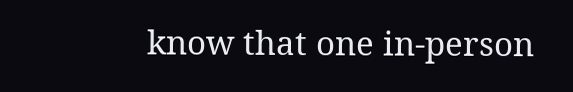know that one in-person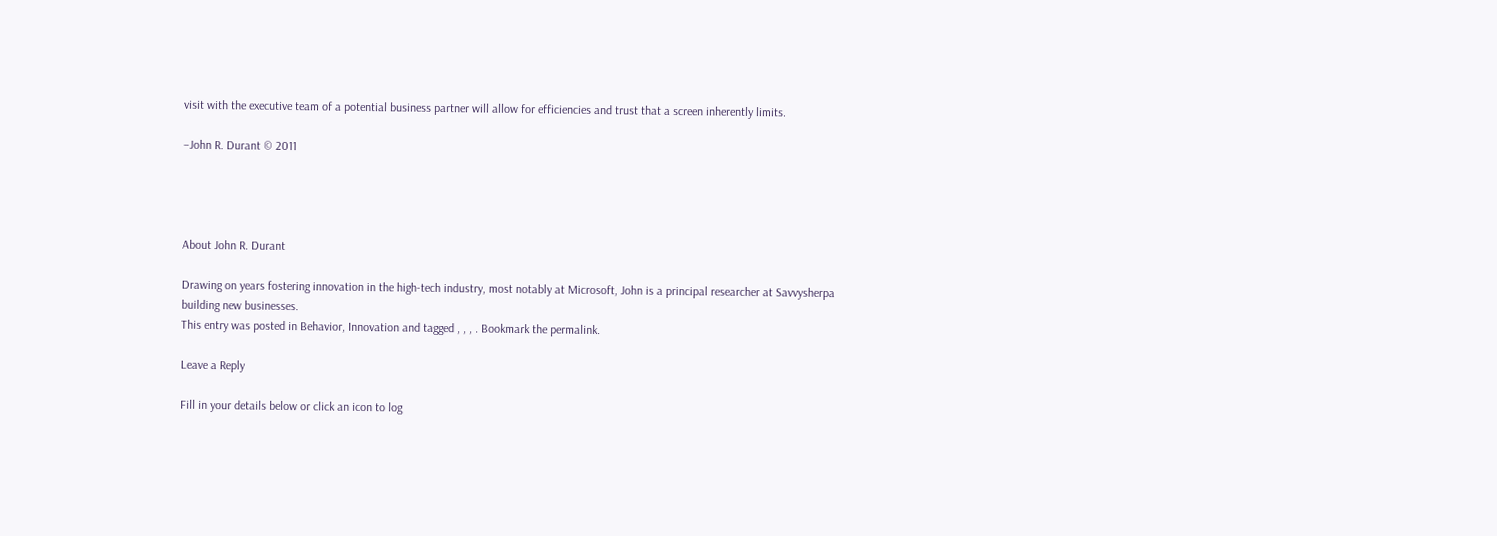visit with the executive team of a potential business partner will allow for efficiencies and trust that a screen inherently limits.

–John R. Durant © 2011




About John R. Durant

Drawing on years fostering innovation in the high-tech industry, most notably at Microsoft, John is a principal researcher at Savvysherpa building new businesses.
This entry was posted in Behavior, Innovation and tagged , , , . Bookmark the permalink.

Leave a Reply

Fill in your details below or click an icon to log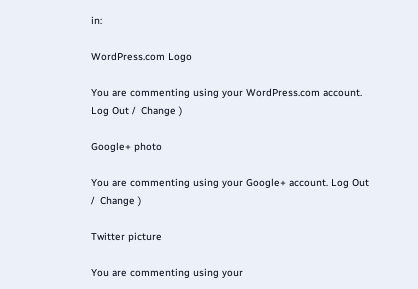in:

WordPress.com Logo

You are commenting using your WordPress.com account. Log Out /  Change )

Google+ photo

You are commenting using your Google+ account. Log Out /  Change )

Twitter picture

You are commenting using your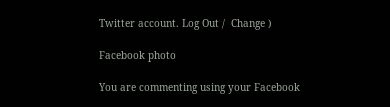Twitter account. Log Out /  Change )

Facebook photo

You are commenting using your Facebook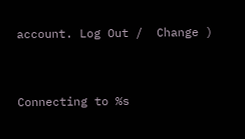account. Log Out /  Change )


Connecting to %s